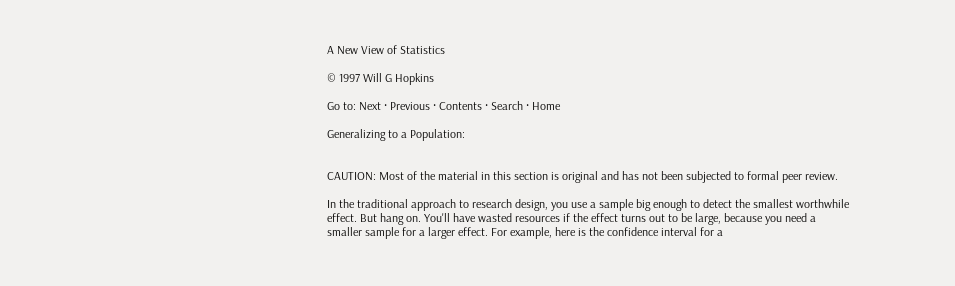A New View of Statistics

© 1997 Will G Hopkins

Go to: Next · Previous · Contents · Search · Home

Generalizing to a Population:


CAUTION: Most of the material in this section is original and has not been subjected to formal peer review.

In the traditional approach to research design, you use a sample big enough to detect the smallest worthwhile effect. But hang on. You'll have wasted resources if the effect turns out to be large, because you need a smaller sample for a larger effect. For example, here is the confidence interval for a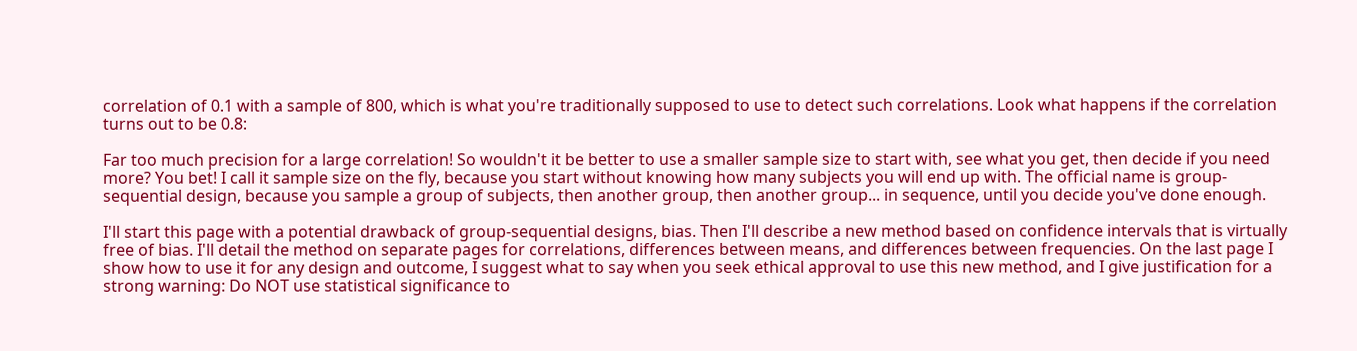correlation of 0.1 with a sample of 800, which is what you're traditionally supposed to use to detect such correlations. Look what happens if the correlation turns out to be 0.8:

Far too much precision for a large correlation! So wouldn't it be better to use a smaller sample size to start with, see what you get, then decide if you need more? You bet! I call it sample size on the fly, because you start without knowing how many subjects you will end up with. The official name is group-sequential design, because you sample a group of subjects, then another group, then another group... in sequence, until you decide you've done enough.

I'll start this page with a potential drawback of group-sequential designs, bias. Then I'll describe a new method based on confidence intervals that is virtually free of bias. I'll detail the method on separate pages for correlations, differences between means, and differences between frequencies. On the last page I show how to use it for any design and outcome, I suggest what to say when you seek ethical approval to use this new method, and I give justification for a strong warning: Do NOT use statistical significance to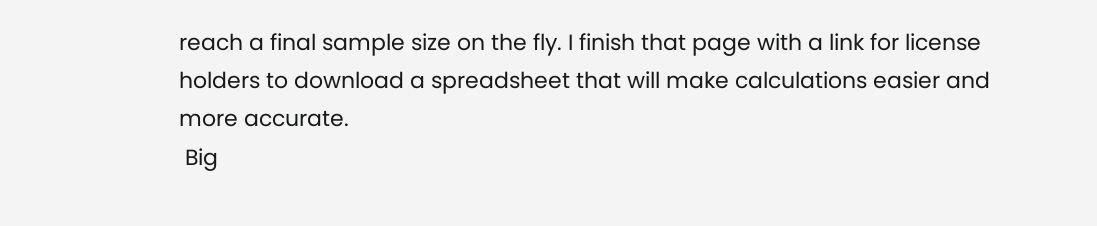reach a final sample size on the fly. I finish that page with a link for license holders to download a spreadsheet that will make calculations easier and more accurate.
 Big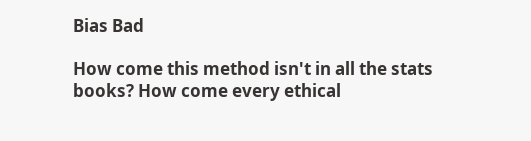Bias Bad

How come this method isn't in all the stats books? How come every ethical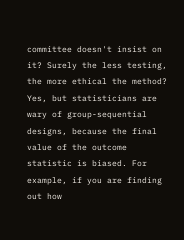committee doesn't insist on it? Surely the less testing, the more ethical the method? Yes, but statisticians are wary of group-sequential designs, because the final value of the outcome statistic is biased. For example, if you are finding out how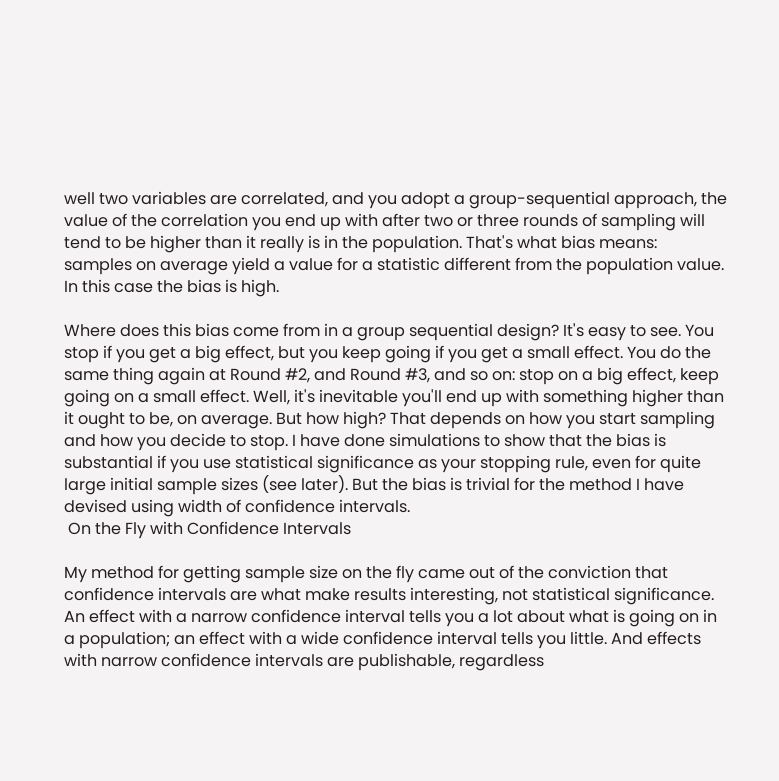well two variables are correlated, and you adopt a group-sequential approach, the value of the correlation you end up with after two or three rounds of sampling will tend to be higher than it really is in the population. That's what bias means: samples on average yield a value for a statistic different from the population value. In this case the bias is high.

Where does this bias come from in a group sequential design? It's easy to see. You stop if you get a big effect, but you keep going if you get a small effect. You do the same thing again at Round #2, and Round #3, and so on: stop on a big effect, keep going on a small effect. Well, it's inevitable you'll end up with something higher than it ought to be, on average. But how high? That depends on how you start sampling and how you decide to stop. I have done simulations to show that the bias is substantial if you use statistical significance as your stopping rule, even for quite large initial sample sizes (see later). But the bias is trivial for the method I have devised using width of confidence intervals.
 On the Fly with Confidence Intervals

My method for getting sample size on the fly came out of the conviction that confidence intervals are what make results interesting, not statistical significance. An effect with a narrow confidence interval tells you a lot about what is going on in a population; an effect with a wide confidence interval tells you little. And effects with narrow confidence intervals are publishable, regardless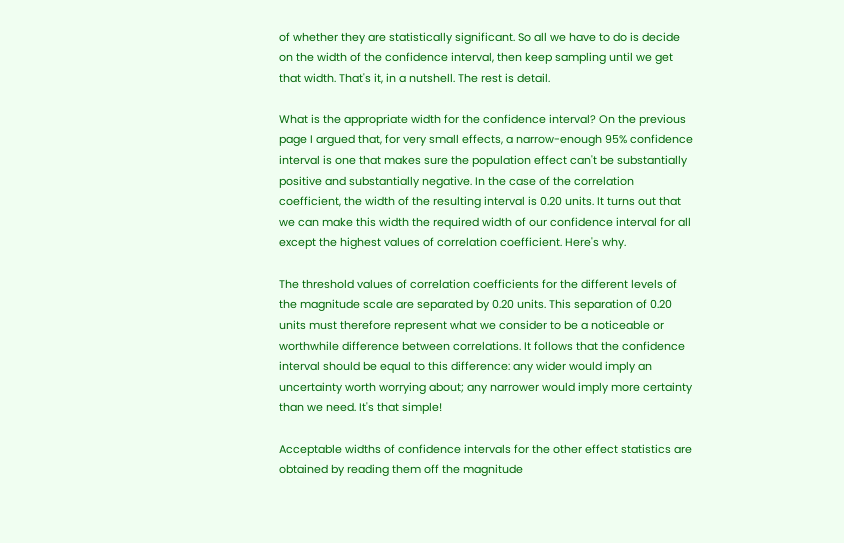of whether they are statistically significant. So all we have to do is decide on the width of the confidence interval, then keep sampling until we get that width. That's it, in a nutshell. The rest is detail.

What is the appropriate width for the confidence interval? On the previous page I argued that, for very small effects, a narrow-enough 95% confidence interval is one that makes sure the population effect can't be substantially positive and substantially negative. In the case of the correlation coefficient, the width of the resulting interval is 0.20 units. It turns out that we can make this width the required width of our confidence interval for all except the highest values of correlation coefficient. Here's why.

The threshold values of correlation coefficients for the different levels of the magnitude scale are separated by 0.20 units. This separation of 0.20 units must therefore represent what we consider to be a noticeable or worthwhile difference between correlations. It follows that the confidence interval should be equal to this difference: any wider would imply an uncertainty worth worrying about; any narrower would imply more certainty than we need. It's that simple!

Acceptable widths of confidence intervals for the other effect statistics are obtained by reading them off the magnitude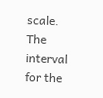scale. The interval for the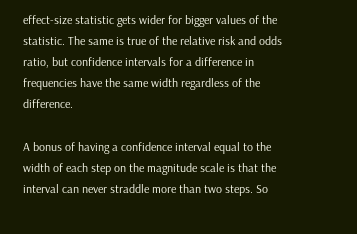effect-size statistic gets wider for bigger values of the statistic. The same is true of the relative risk and odds ratio, but confidence intervals for a difference in frequencies have the same width regardless of the difference.

A bonus of having a confidence interval equal to the width of each step on the magnitude scale is that the interval can never straddle more than two steps. So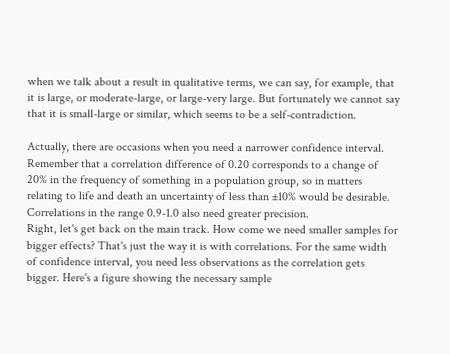when we talk about a result in qualitative terms, we can say, for example, that it is large, or moderate-large, or large-very large. But fortunately we cannot say that it is small-large or similar, which seems to be a self-contradiction.

Actually, there are occasions when you need a narrower confidence interval. Remember that a correlation difference of 0.20 corresponds to a change of 20% in the frequency of something in a population group, so in matters relating to life and death an uncertainty of less than ±10% would be desirable. Correlations in the range 0.9-1.0 also need greater precision.
Right, let's get back on the main track. How come we need smaller samples for bigger effects? That's just the way it is with correlations. For the same width of confidence interval, you need less observations as the correlation gets bigger. Here's a figure showing the necessary sample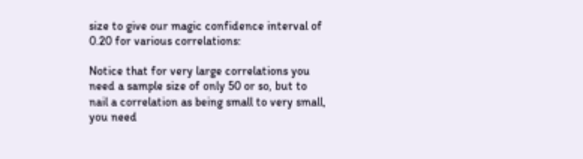size to give our magic confidence interval of 0.20 for various correlations:

Notice that for very large correlations you need a sample size of only 50 or so, but to nail a correlation as being small to very small, you need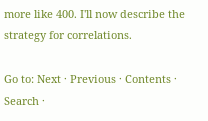more like 400. I'll now describe the strategy for correlations.

Go to: Next · Previous · Contents · Search ·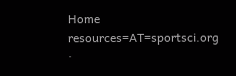Home
resources=AT=sportsci.org ·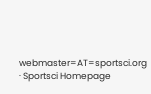webmaster=AT=sportsci.org · Sportsci Homepage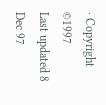· Copyright ©1997
Last updated 8 Dec 97